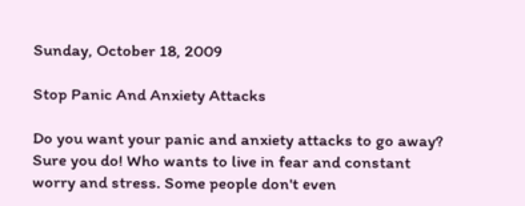Sunday, October 18, 2009

Stop Panic And Anxiety Attacks

Do you want your panic and anxiety attacks to go away? Sure you do! Who wants to live in fear and constant worry and stress. Some people don't even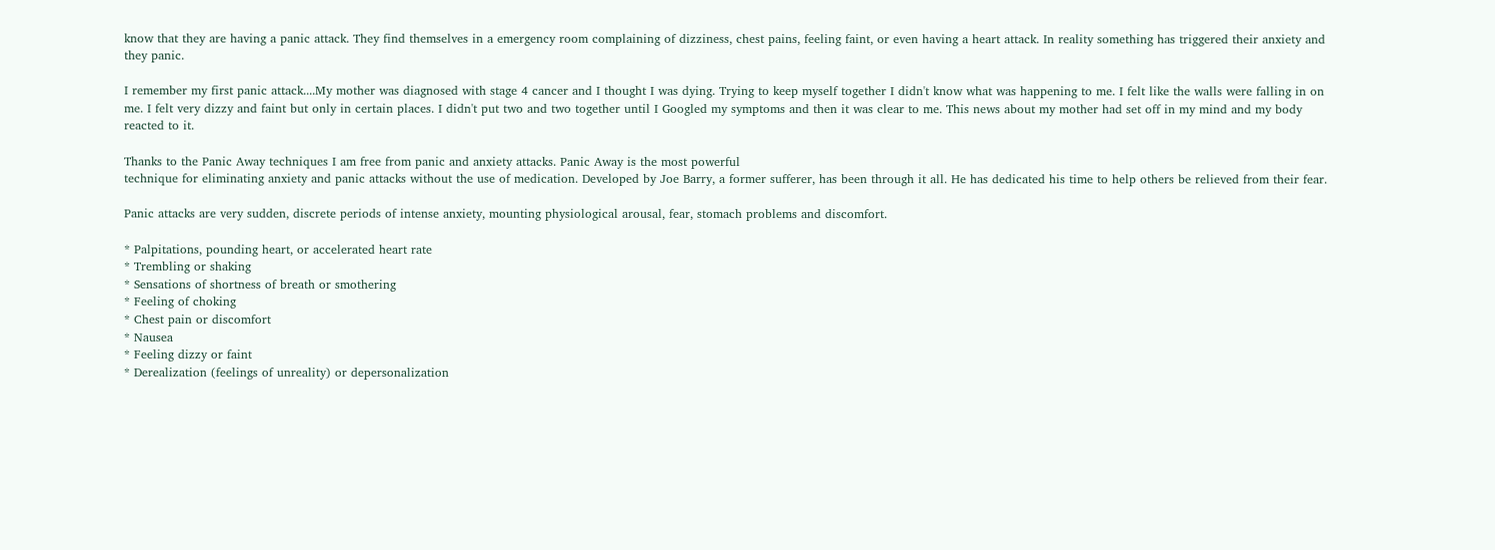know that they are having a panic attack. They find themselves in a emergency room complaining of dizziness, chest pains, feeling faint, or even having a heart attack. In reality something has triggered their anxiety and they panic.

I remember my first panic attack....My mother was diagnosed with stage 4 cancer and I thought I was dying. Trying to keep myself together I didn't know what was happening to me. I felt like the walls were falling in on me. I felt very dizzy and faint but only in certain places. I didn't put two and two together until I Googled my symptoms and then it was clear to me. This news about my mother had set off in my mind and my body reacted to it.

Thanks to the Panic Away techniques I am free from panic and anxiety attacks. Panic Away is the most powerful
technique for eliminating anxiety and panic attacks without the use of medication. Developed by Joe Barry, a former sufferer, has been through it all. He has dedicated his time to help others be relieved from their fear.

Panic attacks are very sudden, discrete periods of intense anxiety, mounting physiological arousal, fear, stomach problems and discomfort.

* Palpitations, pounding heart, or accelerated heart rate
* Trembling or shaking
* Sensations of shortness of breath or smothering
* Feeling of choking
* Chest pain or discomfort
* Nausea
* Feeling dizzy or faint
* Derealization (feelings of unreality) or depersonalization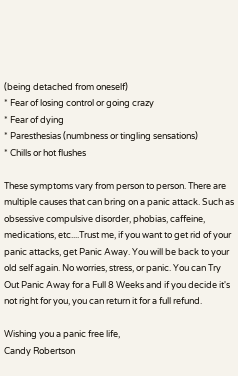(being detached from oneself)
* Fear of losing control or going crazy
* Fear of dying
* Paresthesias (numbness or tingling sensations)
* Chills or hot flushes

These symptoms vary from person to person. There are multiple causes that can bring on a panic attack. Such as obsessive compulsive disorder, phobias, caffeine, medications, etc....Trust me, if you want to get rid of your panic attacks, get Panic Away. You will be back to your old self again. No worries, stress, or panic. You can Try Out Panic Away for a Full 8 Weeks and if you decide it's not right for you, you can return it for a full refund.

Wishing you a panic free life,
Candy Robertson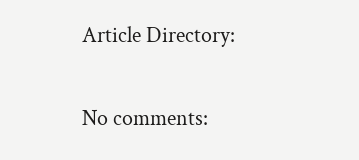Article Directory:

No comments: